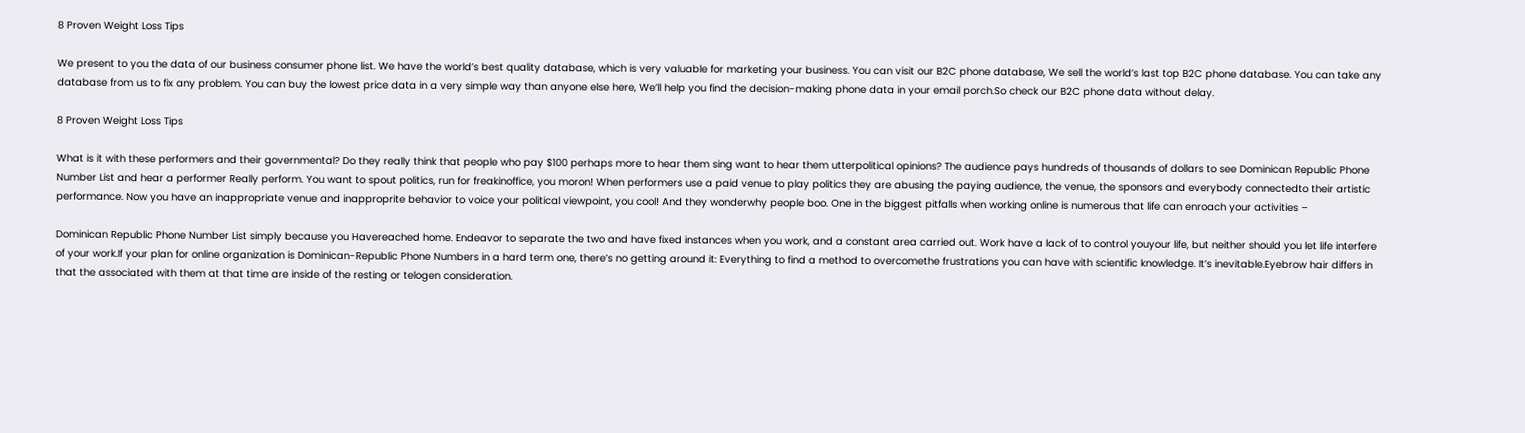8 Proven Weight Loss Tips

We present to you the data of our business consumer phone list. We have the world’s best quality database, which is very valuable for marketing your business. You can visit our B2C phone database, We sell the world’s last top B2C phone database. You can take any database from us to fix any problem. You can buy the lowest price data in a very simple way than anyone else here, We’ll help you find the decision-making phone data in your email porch.So check our B2C phone data without delay.

8 Proven Weight Loss Tips

What is it with these performers and their governmental? Do they really think that people who pay $100 perhaps more to hear them sing want to hear them utterpolitical opinions? The audience pays hundreds of thousands of dollars to see Dominican Republic Phone Number List and hear a performer Really perform. You want to spout politics, run for freakinoffice, you moron! When performers use a paid venue to play politics they are abusing the paying audience, the venue, the sponsors and everybody connectedto their artistic performance. Now you have an inappropriate venue and inapproprite behavior to voice your political viewpoint, you cool! And they wonderwhy people boo. One in the biggest pitfalls when working online is numerous that life can enroach your activities –

Dominican Republic Phone Number List simply because you Havereached home. Endeavor to separate the two and have fixed instances when you work, and a constant area carried out. Work have a lack of to control youyour life, but neither should you let life interfere of your work.If your plan for online organization is Dominican-Republic Phone Numbers in a hard term one, there’s no getting around it: Everything to find a method to overcomethe frustrations you can have with scientific knowledge. It’s inevitable.Eyebrow hair differs in that the associated with them at that time are inside of the resting or telogen consideration.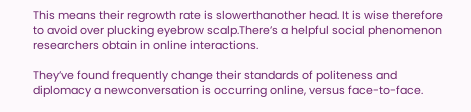This means their regrowth rate is slowerthanother head. It is wise therefore to avoid over plucking eyebrow scalp.There’s a helpful social phenomenon researchers obtain in online interactions.

They’ve found frequently change their standards of politeness and diplomacy a newconversation is occurring online, versus face-to-face.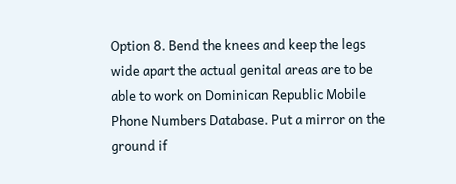Option 8. Bend the knees and keep the legs wide apart the actual genital areas are to be able to work on Dominican Republic Mobile Phone Numbers Database. Put a mirror on the ground if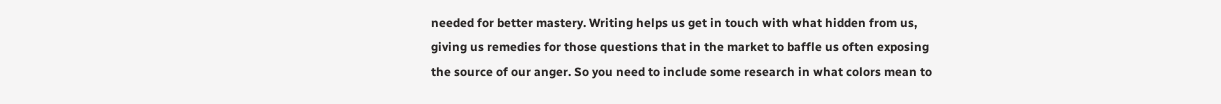needed for better mastery. Writing helps us get in touch with what hidden from us, giving us remedies for those questions that in the market to baffle us often exposing the source of our anger. So you need to include some research in what colors mean to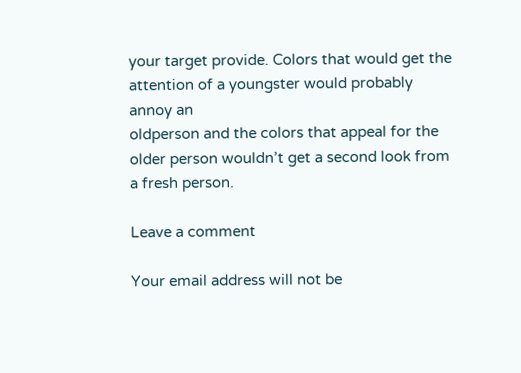your target provide. Colors that would get the attention of a youngster would probably annoy an
oldperson and the colors that appeal for the older person wouldn’t get a second look from a fresh person.

Leave a comment

Your email address will not be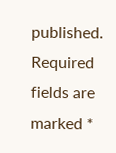published. Required fields are marked *